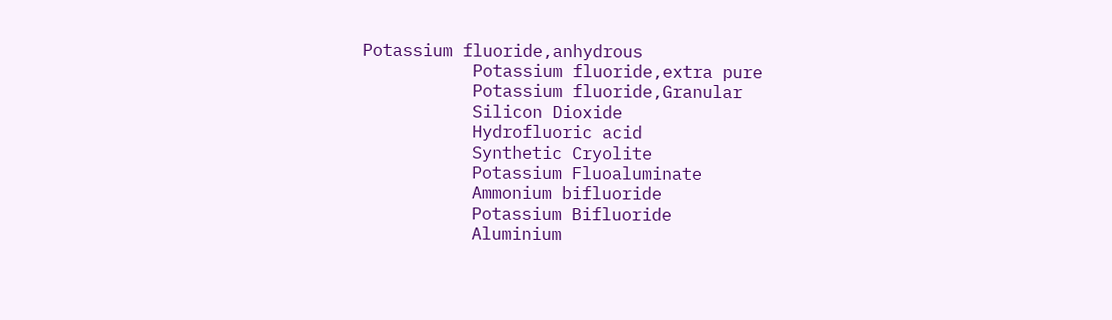Potassium fluoride,anhydrous
           Potassium fluoride,extra pure
           Potassium fluoride,Granular
           Silicon Dioxide
           Hydrofluoric acid
           Synthetic Cryolite
           Potassium Fluoaluminate
           Ammonium bifluoride
           Potassium Bifluoride
           Aluminium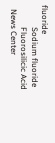fluoride
           Sodium fluoride
           Fluorosilicic Acid
  News Center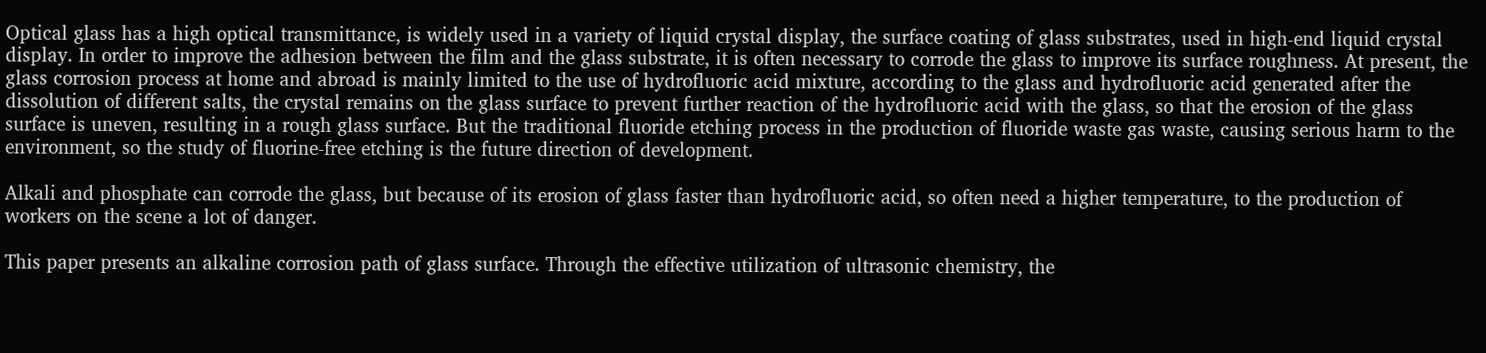Optical glass has a high optical transmittance, is widely used in a variety of liquid crystal display, the surface coating of glass substrates, used in high-end liquid crystal display. In order to improve the adhesion between the film and the glass substrate, it is often necessary to corrode the glass to improve its surface roughness. At present, the glass corrosion process at home and abroad is mainly limited to the use of hydrofluoric acid mixture, according to the glass and hydrofluoric acid generated after the dissolution of different salts, the crystal remains on the glass surface to prevent further reaction of the hydrofluoric acid with the glass, so that the erosion of the glass surface is uneven, resulting in a rough glass surface. But the traditional fluoride etching process in the production of fluoride waste gas waste, causing serious harm to the environment, so the study of fluorine-free etching is the future direction of development.

Alkali and phosphate can corrode the glass, but because of its erosion of glass faster than hydrofluoric acid, so often need a higher temperature, to the production of workers on the scene a lot of danger.

This paper presents an alkaline corrosion path of glass surface. Through the effective utilization of ultrasonic chemistry, the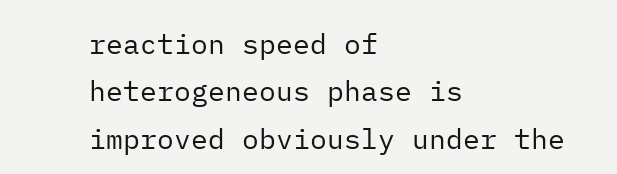reaction speed of heterogeneous phase is improved obviously under the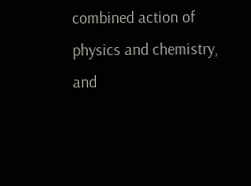combined action of physics and chemistry, and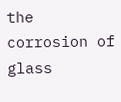the corrosion of glass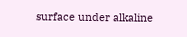surface under alkaline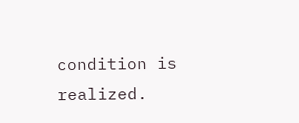condition is realized.